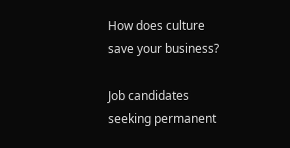How does culture save your business?

Job candidates seeking permanent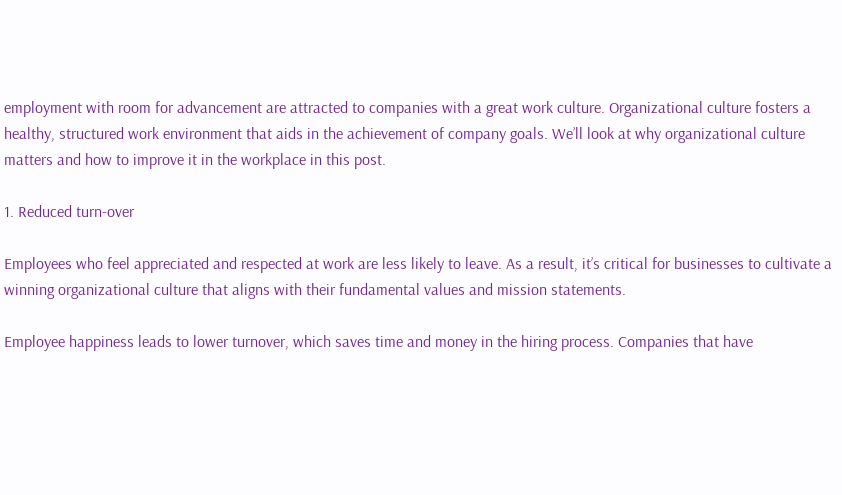employment with room for advancement are attracted to companies with a great work culture. Organizational culture fosters a healthy, structured work environment that aids in the achievement of company goals. We’ll look at why organizational culture matters and how to improve it in the workplace in this post.

1. Reduced turn-over

Employees who feel appreciated and respected at work are less likely to leave. As a result, it’s critical for businesses to cultivate a winning organizational culture that aligns with their fundamental values and mission statements.

Employee happiness leads to lower turnover, which saves time and money in the hiring process. Companies that have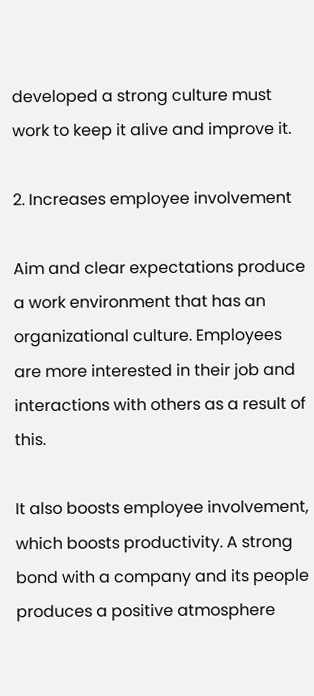developed a strong culture must work to keep it alive and improve it.

2. Increases employee involvement

Aim and clear expectations produce a work environment that has an organizational culture. Employees are more interested in their job and interactions with others as a result of this.

It also boosts employee involvement, which boosts productivity. A strong bond with a company and its people produces a positive atmosphere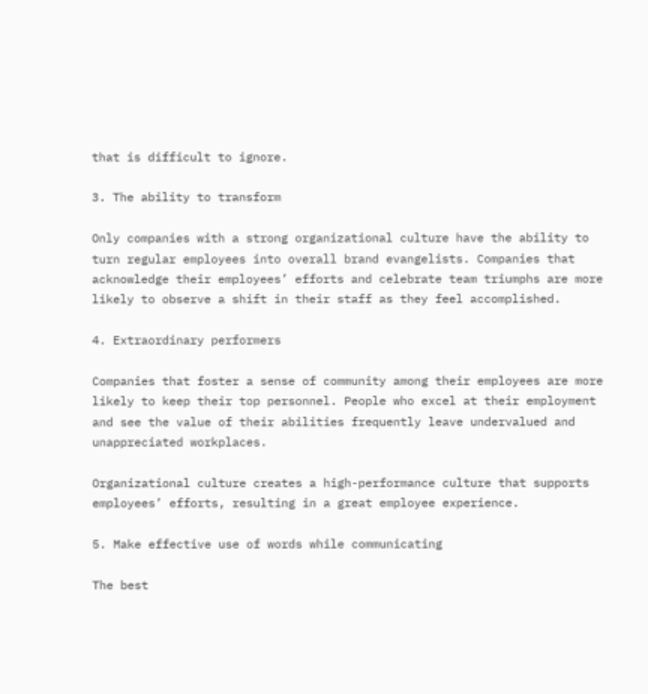that is difficult to ignore.

3. The ability to transform

Only companies with a strong organizational culture have the ability to turn regular employees into overall brand evangelists. Companies that acknowledge their employees’ efforts and celebrate team triumphs are more likely to observe a shift in their staff as they feel accomplished.

4. Extraordinary performers

Companies that foster a sense of community among their employees are more likely to keep their top personnel. People who excel at their employment and see the value of their abilities frequently leave undervalued and unappreciated workplaces.

Organizational culture creates a high-performance culture that supports employees’ efforts, resulting in a great employee experience.

5. Make effective use of words while communicating

The best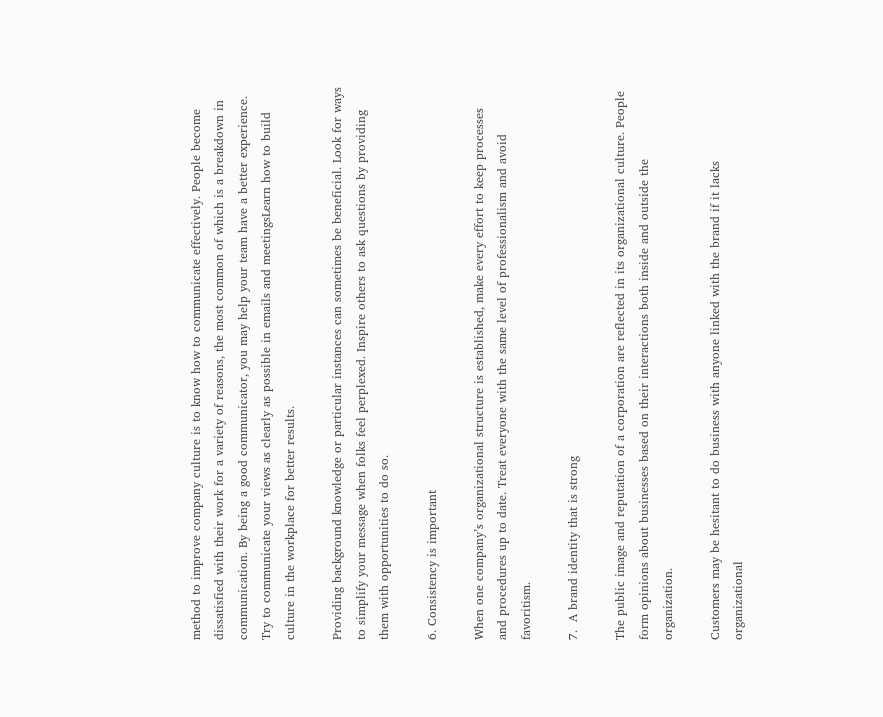method to improve company culture is to know how to communicate effectively. People become dissatisfied with their work for a variety of reasons, the most common of which is a breakdown in communication. By being a good communicator, you may help your team have a better experience. Try to communicate your views as clearly as possible in emails and meetingsLearn how to build culture in the workplace for better results.

Providing background knowledge or particular instances can sometimes be beneficial. Look for ways to simplify your message when folks feel perplexed. Inspire others to ask questions by providing them with opportunities to do so.

6. Consistency is important

When one company’s organizational structure is established, make every effort to keep processes and procedures up to date. Treat everyone with the same level of professionalism and avoid favoritism.

7.  A brand identity that is strong

The public image and reputation of a corporation are reflected in its organizational culture. People form opinions about businesses based on their interactions both inside and outside the organization.

Customers may be hesitant to do business with anyone linked with the brand if it lacks organizational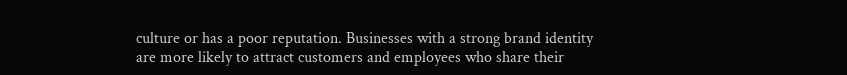culture or has a poor reputation. Businesses with a strong brand identity are more likely to attract customers and employees who share their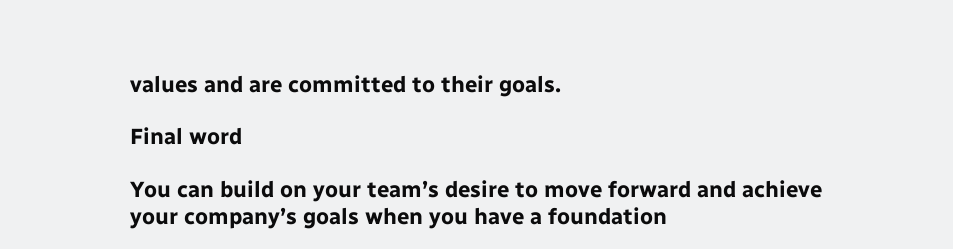values and are committed to their goals.

Final word

You can build on your team’s desire to move forward and achieve your company’s goals when you have a foundation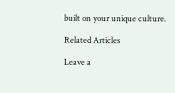built on your unique culture.

Related Articles

Leave a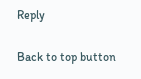Reply

Back to top button